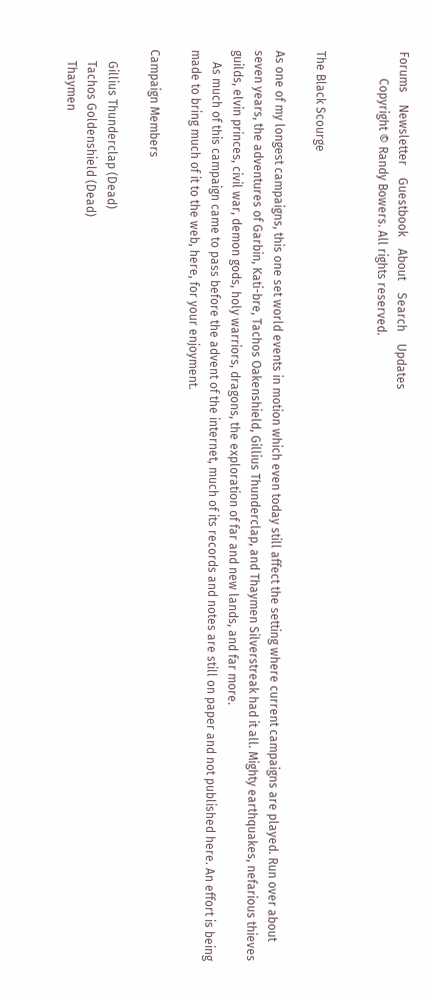Forums    Newsletter    Guestbook    About    Search    Updates
         Copyright © Randy Bowers. All rights reserved.


The Black Scourge

As one of my longest campaigns, this one set world events in motion which even today still affect the setting where current campaigns are played. Run over about seven years, the adventures of Garbin, Kati-bre, Tachos Oakenshield, Gillius Thunderclap, and Thaymen Silverstreak had it all. Mighty earthquakes, nefarious thieves guilds, elvin princes, civil war, demon gods, holy warriors, dragons, the exploration of far and new lands, and far more.
    As much of this campaign came to pass before the advent of the internet, much of its records and notes are still on paper and not published here. An effort is being made to bring much of it to the web, here, for your enjoyment.

Campaign Members

    Gillius Thunderclap (Dead)
    Tachos Goldenshield (Dead)
    Thaymen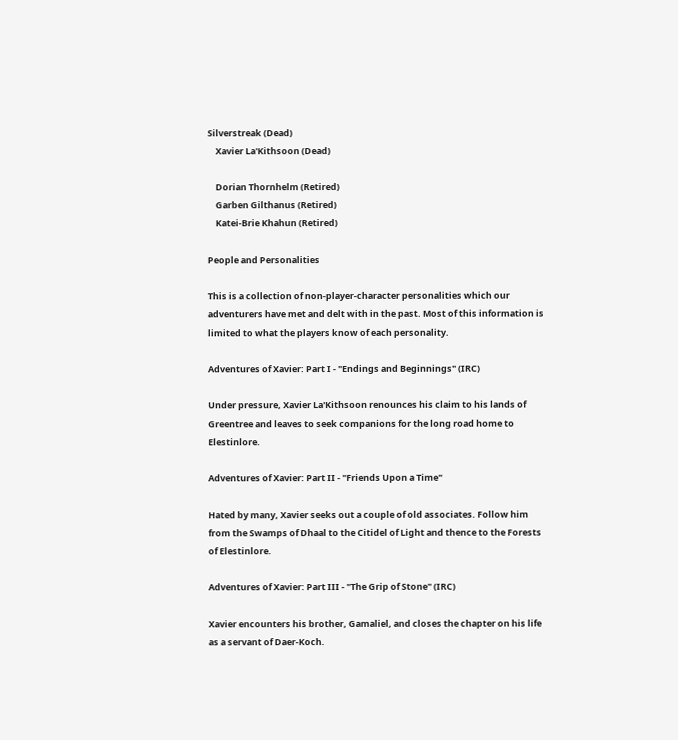Silverstreak (Dead)
    Xavier La'Kithsoon (Dead)

    Dorian Thornhelm (Retired)
    Garben Gilthanus (Retired)
    Katei-Brie Khahun (Retired)

People and Personalities

This is a collection of non-player-character personalities which our adventurers have met and delt with in the past. Most of this information is limited to what the players know of each personality.

Adventures of Xavier: Part I - "Endings and Beginnings" (IRC)

Under pressure, Xavier La'Kithsoon renounces his claim to his lands of Greentree and leaves to seek companions for the long road home to Elestinlore.

Adventures of Xavier: Part II - "Friends Upon a Time"

Hated by many, Xavier seeks out a couple of old associates. Follow him from the Swamps of Dhaal to the Citidel of Light and thence to the Forests of Elestinlore.

Adventures of Xavier: Part III - "The Grip of Stone" (IRC)

Xavier encounters his brother, Gamaliel, and closes the chapter on his life as a servant of Daer-Koch.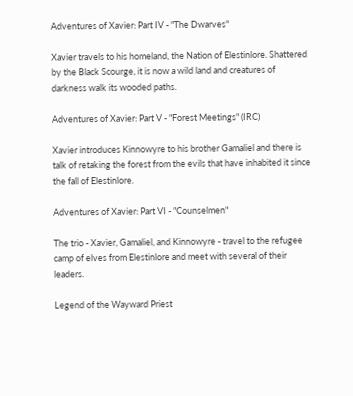Adventures of Xavier: Part IV - "The Dwarves"

Xavier travels to his homeland, the Nation of Elestinlore. Shattered by the Black Scourge, it is now a wild land and creatures of darkness walk its wooded paths.

Adventures of Xavier: Part V - "Forest Meetings" (IRC)

Xavier introduces Kinnowyre to his brother Gamaliel and there is talk of retaking the forest from the evils that have inhabited it since the fall of Elestinlore.

Adventures of Xavier: Part VI - "Counselmen"

The trio - Xavier, Gamaliel, and Kinnowyre - travel to the refugee camp of elves from Elestinlore and meet with several of their leaders.

Legend of the Wayward Priest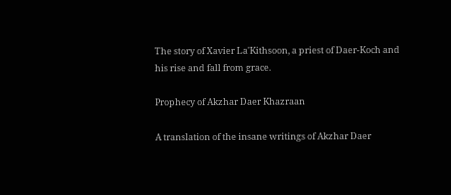The story of Xavier La'Kithsoon, a priest of Daer-Koch and his rise and fall from grace.

Prophecy of Akzhar Daer Khazraan

A translation of the insane writings of Akzhar Daer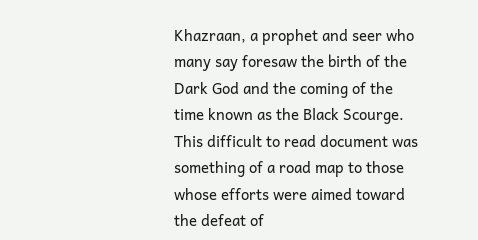Khazraan, a prophet and seer who many say foresaw the birth of the Dark God and the coming of the time known as the Black Scourge. This difficult to read document was something of a road map to those whose efforts were aimed toward the defeat of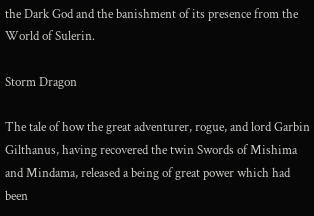the Dark God and the banishment of its presence from the World of Sulerin.

Storm Dragon

The tale of how the great adventurer, rogue, and lord Garbin Gilthanus, having recovered the twin Swords of Mishima and Mindama, released a being of great power which had been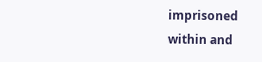imprisoned within and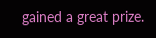gained a great prize.